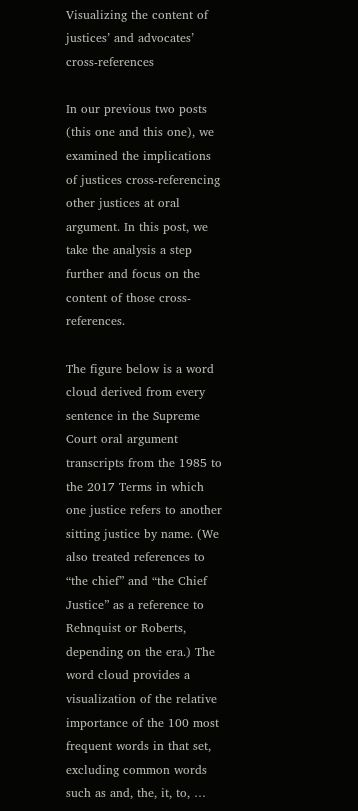Visualizing the content of justices’ and advocates’ cross-references

In our previous two posts (this one and this one), we examined the implications of justices cross-referencing other justices at oral argument. In this post, we take the analysis a step further and focus on the content of those cross-references.

The figure below is a word cloud derived from every sentence in the Supreme Court oral argument transcripts from the 1985 to the 2017 Terms in which one justice refers to another sitting justice by name. (We also treated references to “the chief” and “the Chief Justice” as a reference to Rehnquist or Roberts, depending on the era.) The word cloud provides a visualization of the relative importance of the 100 most frequent words in that set, excluding common words such as and, the, it, to, …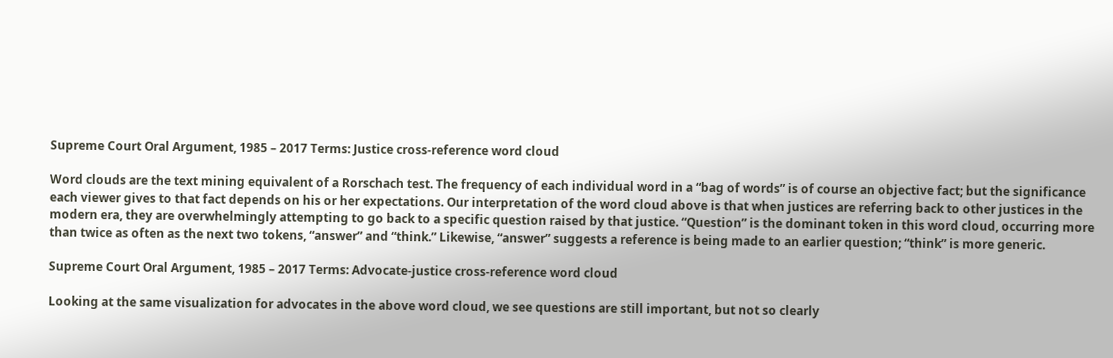Supreme Court Oral Argument, 1985 – 2017 Terms: Justice cross-reference word cloud

Word clouds are the text mining equivalent of a Rorschach test. The frequency of each individual word in a “bag of words” is of course an objective fact; but the significance each viewer gives to that fact depends on his or her expectations. Our interpretation of the word cloud above is that when justices are referring back to other justices in the modern era, they are overwhelmingly attempting to go back to a specific question raised by that justice. “Question” is the dominant token in this word cloud, occurring more than twice as often as the next two tokens, “answer” and “think.” Likewise, “answer” suggests a reference is being made to an earlier question; “think” is more generic.

Supreme Court Oral Argument, 1985 – 2017 Terms: Advocate-justice cross-reference word cloud

Looking at the same visualization for advocates in the above word cloud, we see questions are still important, but not so clearly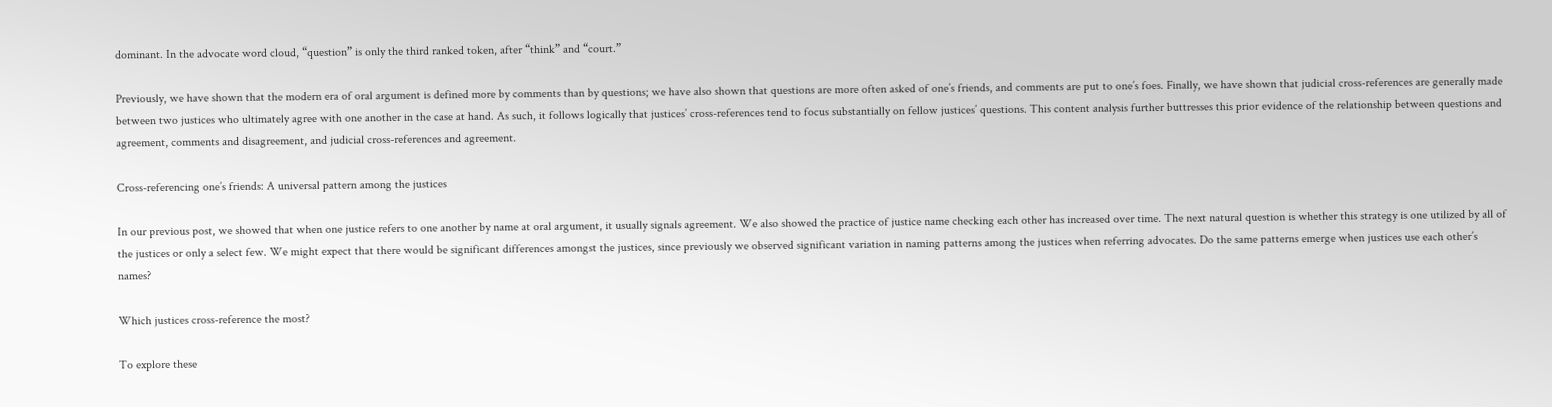dominant. In the advocate word cloud, “question” is only the third ranked token, after “think” and “court.”

Previously, we have shown that the modern era of oral argument is defined more by comments than by questions; we have also shown that questions are more often asked of one’s friends, and comments are put to one’s foes. Finally, we have shown that judicial cross-references are generally made between two justices who ultimately agree with one another in the case at hand. As such, it follows logically that justices’ cross-references tend to focus substantially on fellow justices’ questions. This content analysis further buttresses this prior evidence of the relationship between questions and agreement, comments and disagreement, and judicial cross-references and agreement.

Cross-referencing one’s friends: A universal pattern among the justices

In our previous post, we showed that when one justice refers to one another by name at oral argument, it usually signals agreement. We also showed the practice of justice name checking each other has increased over time. The next natural question is whether this strategy is one utilized by all of the justices or only a select few. We might expect that there would be significant differences amongst the justices, since previously we observed significant variation in naming patterns among the justices when referring advocates. Do the same patterns emerge when justices use each other’s names?

Which justices cross-reference the most?

To explore these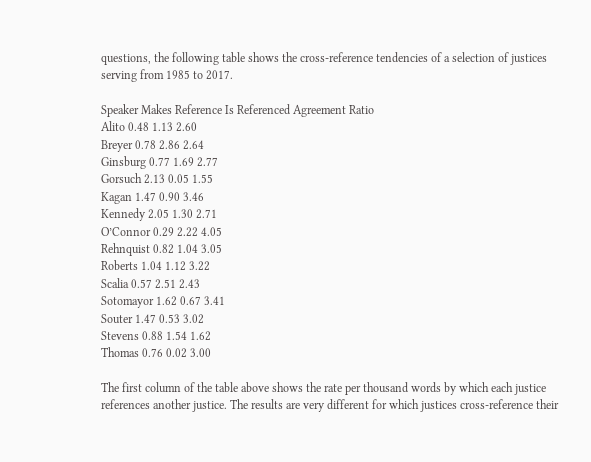questions, the following table shows the cross-reference tendencies of a selection of justices serving from 1985 to 2017.

Speaker Makes Reference Is Referenced Agreement Ratio
Alito 0.48 1.13 2.60
Breyer 0.78 2.86 2.64
Ginsburg 0.77 1.69 2.77
Gorsuch 2.13 0.05 1.55
Kagan 1.47 0.90 3.46
Kennedy 2.05 1.30 2.71
O’Connor 0.29 2.22 4.05
Rehnquist 0.82 1.04 3.05
Roberts 1.04 1.12 3.22
Scalia 0.57 2.51 2.43
Sotomayor 1.62 0.67 3.41
Souter 1.47 0.53 3.02
Stevens 0.88 1.54 1.62
Thomas 0.76 0.02 3.00

The first column of the table above shows the rate per thousand words by which each justice references another justice. The results are very different for which justices cross-reference their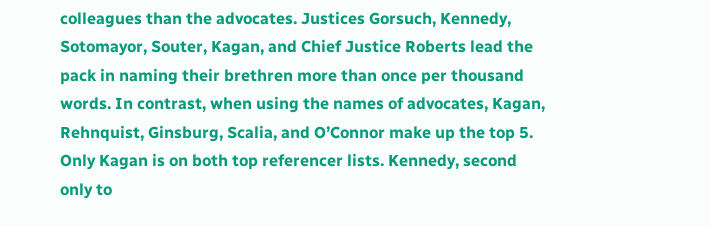colleagues than the advocates. Justices Gorsuch, Kennedy, Sotomayor, Souter, Kagan, and Chief Justice Roberts lead the pack in naming their brethren more than once per thousand words. In contrast, when using the names of advocates, Kagan, Rehnquist, Ginsburg, Scalia, and O’Connor make up the top 5. Only Kagan is on both top referencer lists. Kennedy, second only to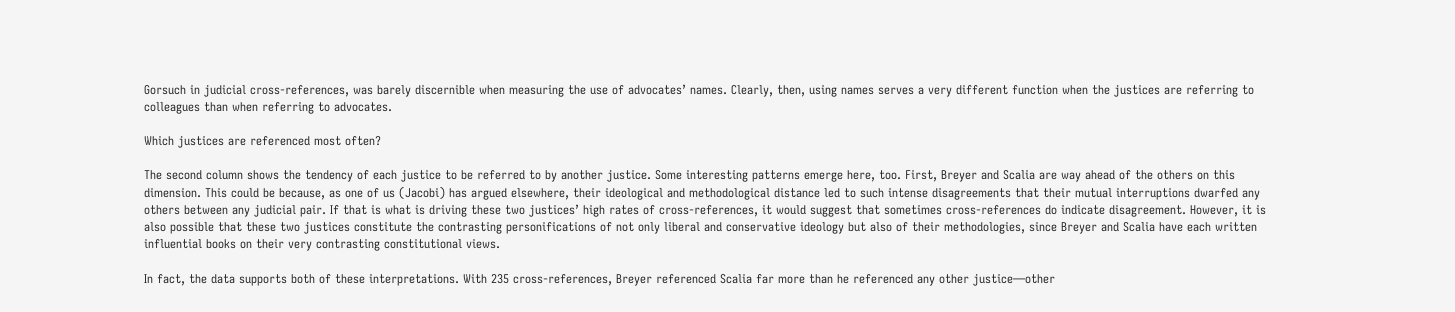Gorsuch in judicial cross-references, was barely discernible when measuring the use of advocates’ names. Clearly, then, using names serves a very different function when the justices are referring to colleagues than when referring to advocates.

Which justices are referenced most often?

The second column shows the tendency of each justice to be referred to by another justice. Some interesting patterns emerge here, too. First, Breyer and Scalia are way ahead of the others on this dimension. This could be because, as one of us (Jacobi) has argued elsewhere, their ideological and methodological distance led to such intense disagreements that their mutual interruptions dwarfed any others between any judicial pair. If that is what is driving these two justices’ high rates of cross-references, it would suggest that sometimes cross-references do indicate disagreement. However, it is also possible that these two justices constitute the contrasting personifications of not only liberal and conservative ideology but also of their methodologies, since Breyer and Scalia have each written influential books on their very contrasting constitutional views.

In fact, the data supports both of these interpretations. With 235 cross-references, Breyer referenced Scalia far more than he referenced any other justice—other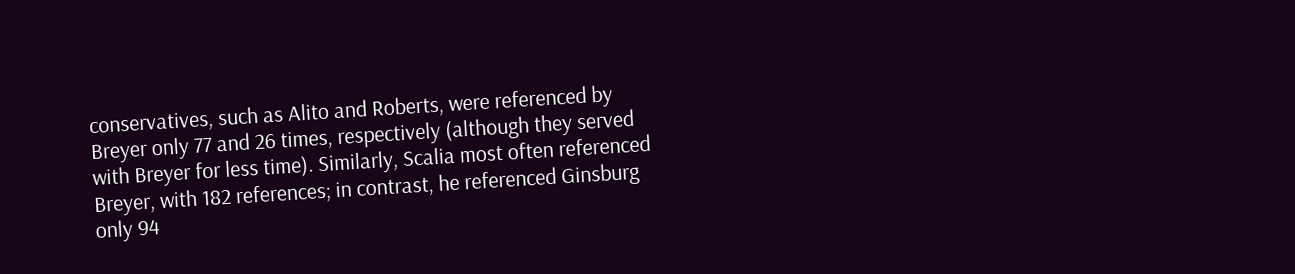conservatives, such as Alito and Roberts, were referenced by Breyer only 77 and 26 times, respectively (although they served with Breyer for less time). Similarly, Scalia most often referenced Breyer, with 182 references; in contrast, he referenced Ginsburg only 94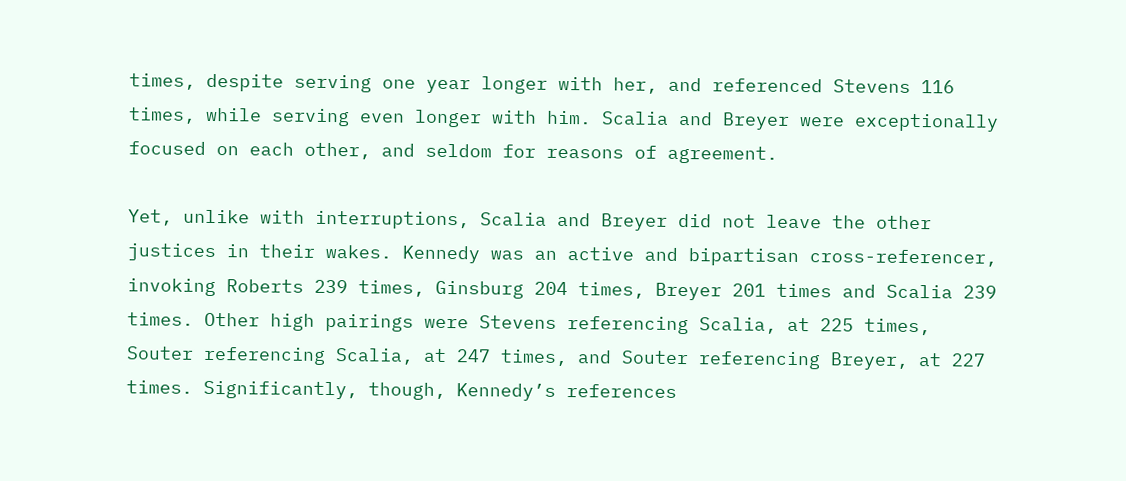times, despite serving one year longer with her, and referenced Stevens 116 times, while serving even longer with him. Scalia and Breyer were exceptionally focused on each other, and seldom for reasons of agreement.

Yet, unlike with interruptions, Scalia and Breyer did not leave the other justices in their wakes. Kennedy was an active and bipartisan cross-referencer, invoking Roberts 239 times, Ginsburg 204 times, Breyer 201 times and Scalia 239 times. Other high pairings were Stevens referencing Scalia, at 225 times, Souter referencing Scalia, at 247 times, and Souter referencing Breyer, at 227 times. Significantly, though, Kennedy’s references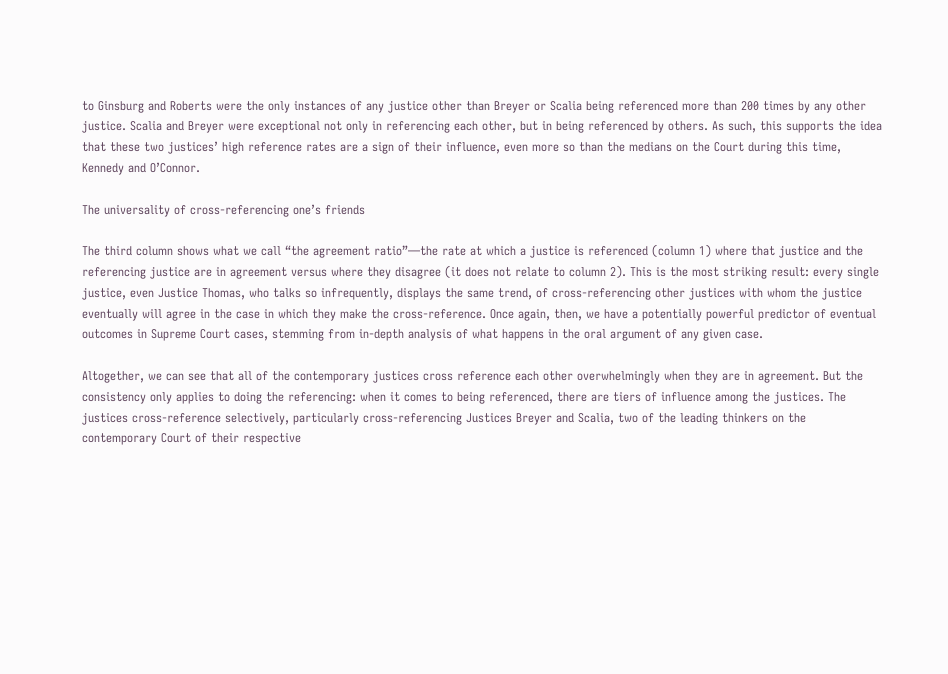to Ginsburg and Roberts were the only instances of any justice other than Breyer or Scalia being referenced more than 200 times by any other justice. Scalia and Breyer were exceptional not only in referencing each other, but in being referenced by others. As such, this supports the idea that these two justices’ high reference rates are a sign of their influence, even more so than the medians on the Court during this time, Kennedy and O’Connor.

The universality of cross-referencing one’s friends

The third column shows what we call “the agreement ratio”—the rate at which a justice is referenced (column 1) where that justice and the referencing justice are in agreement versus where they disagree (it does not relate to column 2). This is the most striking result: every single justice, even Justice Thomas, who talks so infrequently, displays the same trend, of cross-referencing other justices with whom the justice eventually will agree in the case in which they make the cross-reference. Once again, then, we have a potentially powerful predictor of eventual outcomes in Supreme Court cases, stemming from in-depth analysis of what happens in the oral argument of any given case.

Altogether, we can see that all of the contemporary justices cross reference each other overwhelmingly when they are in agreement. But the consistency only applies to doing the referencing: when it comes to being referenced, there are tiers of influence among the justices. The justices cross-reference selectively, particularly cross-referencing Justices Breyer and Scalia, two of the leading thinkers on the contemporary Court of their respective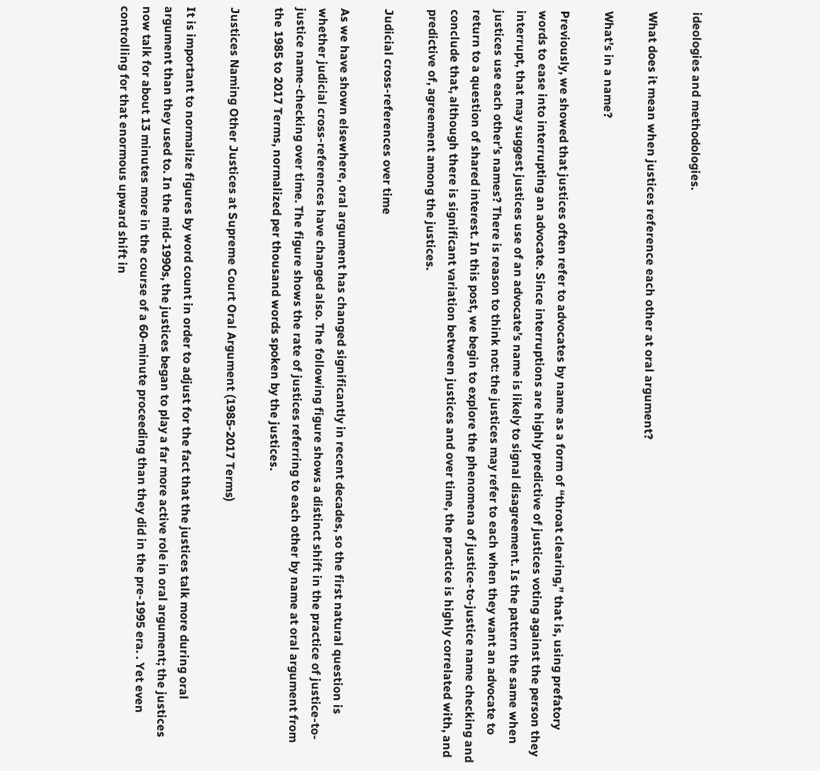ideologies and methodologies.

What does it mean when justices reference each other at oral argument?

What’s in a name?

Previously, we showed that justices often refer to advocates by name as a form of “throat clearing,” that is, using prefatory words to ease into interrupting an advocate. Since interruptions are highly predictive of justices voting against the person they interrupt, that may suggest justices use of an advocate’s name is likely to signal disagreement. Is the pattern the same when justices use each other’s names? There is reason to think not: the justices may refer to each when they want an advocate to return to a question of shared interest. In this post, we begin to explore the phenomena of justice-to-justice name checking and conclude that, although there is significant variation between justices and over time, the practice is highly correlated with, and predictive of, agreement among the justices.

Judicial cross-references over time

As we have shown elsewhere, oral argument has changed significantly in recent decades, so the first natural question is whether judicial cross-references have changed also. The following figure shows a distinct shift in the practice of justice-to-justice name-checking over time. The figure shows the rate of justices referring to each other by name at oral argument from the 1985 to 2017 Terms, normalized per thousand words spoken by the justices.

Justices Naming Other Justices at Supreme Court Oral Argument (1985-2017 Terms)

It is important to normalize figures by word count in order to adjust for the fact that the justices talk more during oral argument than they used to. In the mid-1990s, the justices began to play a far more active role in oral argument; the justices now talk for about 13 minutes more in the course of a 60-minute proceeding than they did in the pre-1995 era. . Yet even controlling for that enormous upward shift in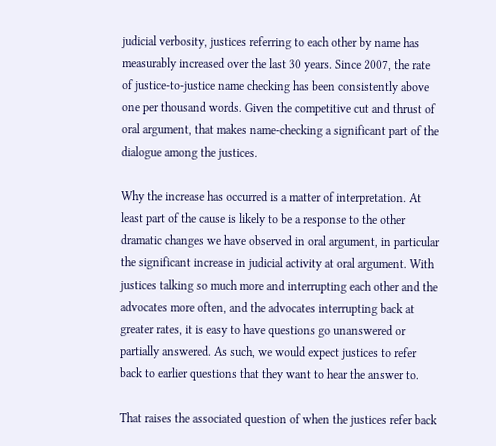judicial verbosity, justices referring to each other by name has measurably increased over the last 30 years. Since 2007, the rate of justice-to-justice name checking has been consistently above one per thousand words. Given the competitive cut and thrust of oral argument, that makes name-checking a significant part of the dialogue among the justices.

Why the increase has occurred is a matter of interpretation. At least part of the cause is likely to be a response to the other dramatic changes we have observed in oral argument, in particular the significant increase in judicial activity at oral argument. With justices talking so much more and interrupting each other and the advocates more often, and the advocates interrupting back at greater rates, it is easy to have questions go unanswered or partially answered. As such, we would expect justices to refer back to earlier questions that they want to hear the answer to.

That raises the associated question of when the justices refer back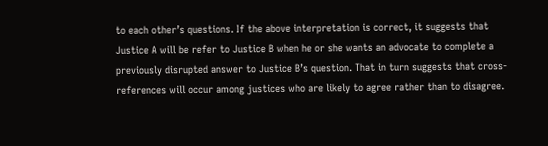to each other’s questions. If the above interpretation is correct, it suggests that Justice A will be refer to Justice B when he or she wants an advocate to complete a previously disrupted answer to Justice B’s question. That in turn suggests that cross-references will occur among justices who are likely to agree rather than to disagree.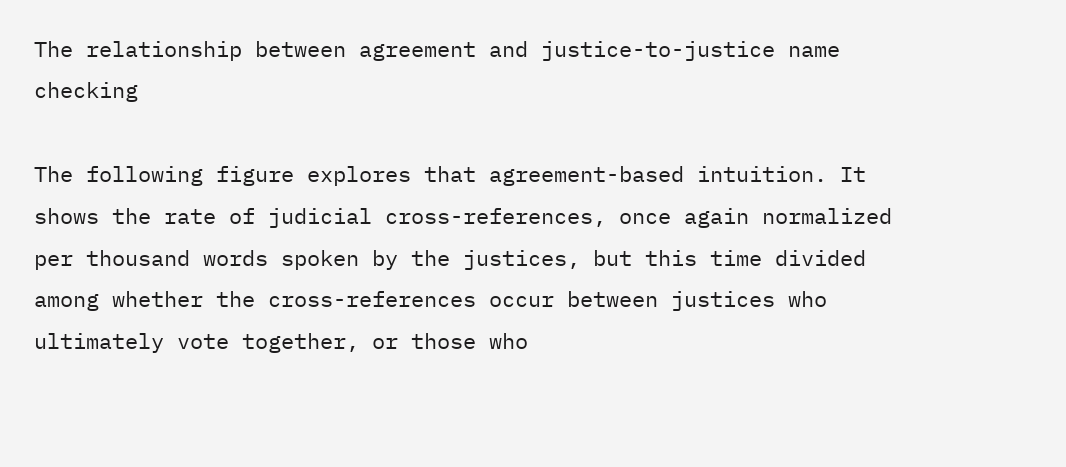The relationship between agreement and justice-to-justice name checking

The following figure explores that agreement-based intuition. It shows the rate of judicial cross-references, once again normalized per thousand words spoken by the justices, but this time divided among whether the cross-references occur between justices who ultimately vote together, or those who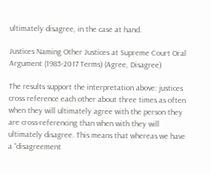ultimately disagree, in the case at hand.

Justices Naming Other Justices at Supreme Court Oral Argument (1985-2017 Terms) (Agree, Disagree)

The results support the interpretation above: justices cross reference each other about three times as often when they will ultimately agree with the person they are cross-referencing than when with they will ultimately disagree. This means that whereas we have a “disagreement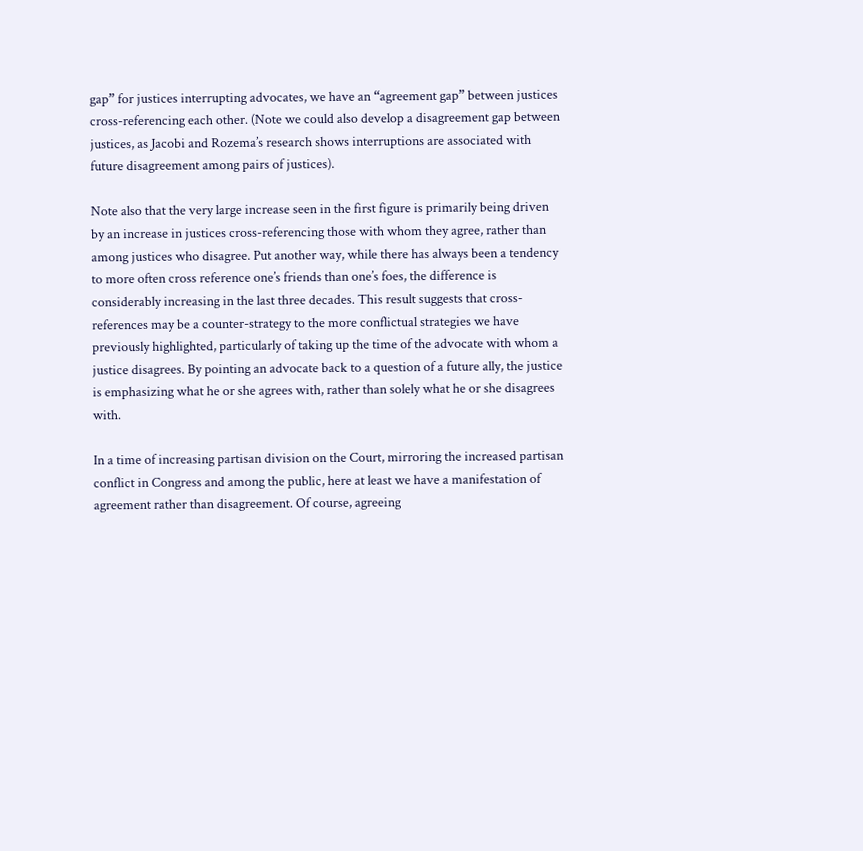gap” for justices interrupting advocates, we have an “agreement gap” between justices cross-referencing each other. (Note we could also develop a disagreement gap between justices, as Jacobi and Rozema’s research shows interruptions are associated with future disagreement among pairs of justices).

Note also that the very large increase seen in the first figure is primarily being driven by an increase in justices cross-referencing those with whom they agree, rather than among justices who disagree. Put another way, while there has always been a tendency to more often cross reference one’s friends than one’s foes, the difference is considerably increasing in the last three decades. This result suggests that cross-references may be a counter-strategy to the more conflictual strategies we have previously highlighted, particularly of taking up the time of the advocate with whom a justice disagrees. By pointing an advocate back to a question of a future ally, the justice is emphasizing what he or she agrees with, rather than solely what he or she disagrees with.

In a time of increasing partisan division on the Court, mirroring the increased partisan conflict in Congress and among the public, here at least we have a manifestation of agreement rather than disagreement. Of course, agreeing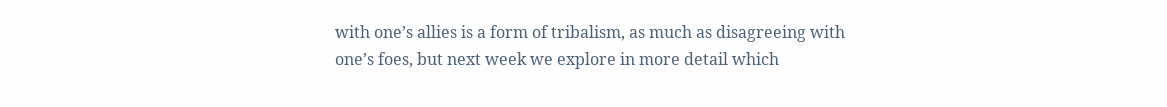with one’s allies is a form of tribalism, as much as disagreeing with one’s foes, but next week we explore in more detail which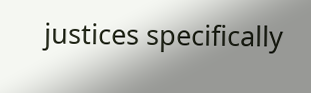justices specifically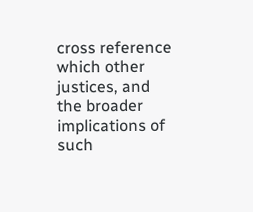cross reference which other justices, and the broader implications of such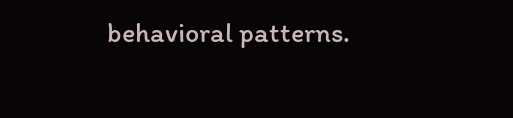behavioral patterns.